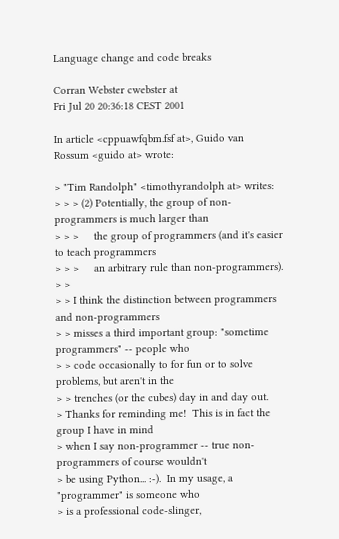Language change and code breaks

Corran Webster cwebster at
Fri Jul 20 20:36:18 CEST 2001

In article <cppuawfqbm.fsf at>, Guido van
Rossum <guido at> wrote:

> "Tim Randolph" <timothyrandolph at> writes:
> > > (2) Potentially, the group of non-programmers is much larger than
> > >     the group of programmers (and it's easier to teach programmers
> > >     an arbitrary rule than non-programmers).
> >
> > I think the distinction between programmers and non-programmers
> > misses a third important group: "sometime programmers" -- people who
> > code occasionally to for fun or to solve problems, but aren't in the
> > trenches (or the cubes) day in and day out.
> Thanks for reminding me!  This is in fact the group I have in mind
> when I say non-programmer -- true non-programmers of course wouldn't
> be using Python... :-).  In my usage, a "programmer" is someone who
> is a professional code-slinger,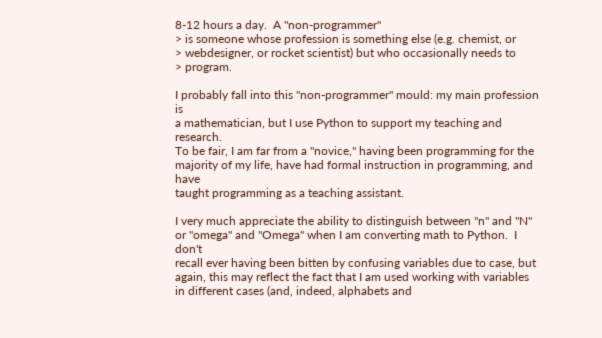8-12 hours a day.  A "non-programmer"
> is someone whose profession is something else (e.g. chemist, or
> webdesigner, or rocket scientist) but who occasionally needs to
> program.

I probably fall into this "non-programmer" mould: my main profession is
a mathematician, but I use Python to support my teaching and research.
To be fair, I am far from a "novice," having been programming for the
majority of my life, have had formal instruction in programming, and have
taught programming as a teaching assistant.

I very much appreciate the ability to distinguish between "n" and "N"
or "omega" and "Omega" when I am converting math to Python.  I don't
recall ever having been bitten by confusing variables due to case, but
again, this may reflect the fact that I am used working with variables
in different cases (and, indeed, alphabets and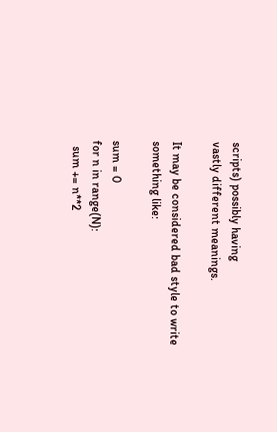scripts) possibly having
vastly different meanings.

It may be considered bad style to write something like:

sum = 0
for n in range(N):
  sum += n**2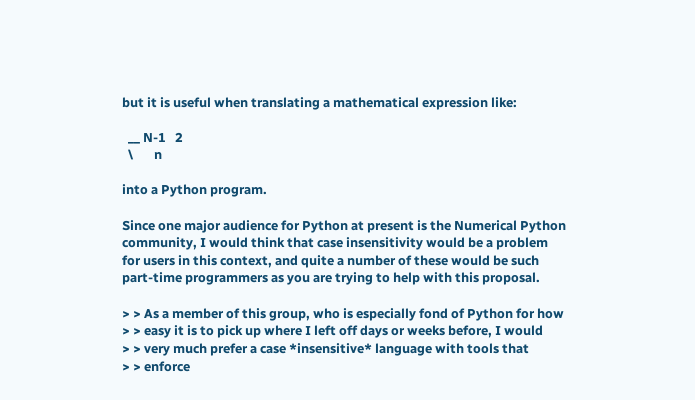but it is useful when translating a mathematical expression like:

  __ N-1   2
  \       n

into a Python program.

Since one major audience for Python at present is the Numerical Python
community, I would think that case insensitivity would be a problem
for users in this context, and quite a number of these would be such
part-time programmers as you are trying to help with this proposal.

> > As a member of this group, who is especially fond of Python for how
> > easy it is to pick up where I left off days or weeks before, I would
> > very much prefer a case *insensitive* language with tools that
> > enforce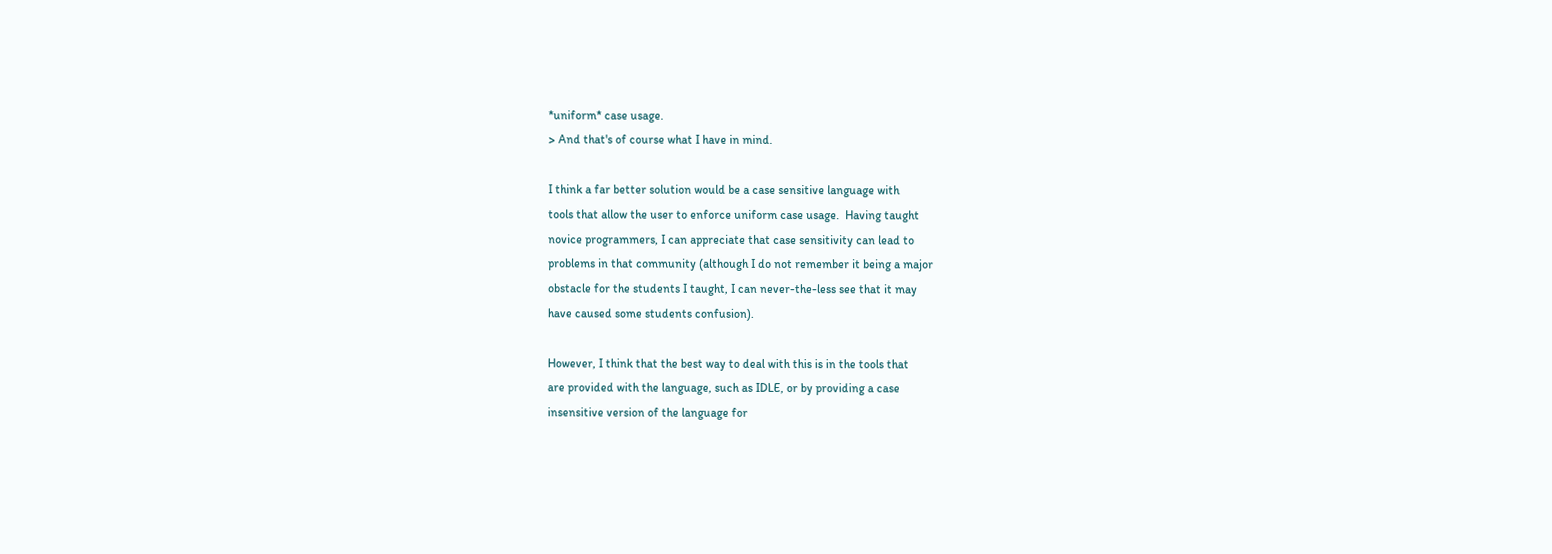*uniform* case usage.
> And that's of course what I have in mind.

I think a far better solution would be a case sensitive language with
tools that allow the user to enforce uniform case usage.  Having taught
novice programmers, I can appreciate that case sensitivity can lead to
problems in that community (although I do not remember it being a major
obstacle for the students I taught, I can never-the-less see that it may
have caused some students confusion).

However, I think that the best way to deal with this is in the tools that
are provided with the language, such as IDLE, or by providing a case
insensitive version of the language for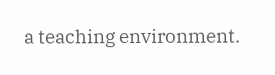a teaching environment.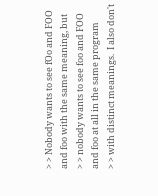> > Nobody wants to see fOo and FOO and foo with the same meaning, but
> > nobody wants to see foo and FOO and foo at all in the same program
> > with distinct meanings.  I also don't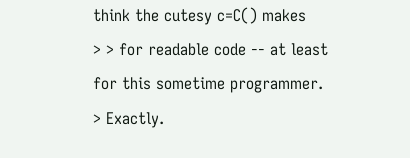think the cutesy c=C() makes
> > for readable code -- at least for this sometime programmer.
> Exactly.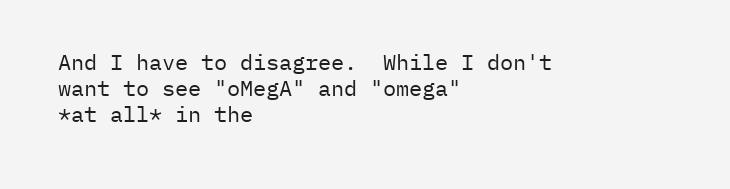And I have to disagree.  While I don't want to see "oMegA" and "omega"
*at all* in the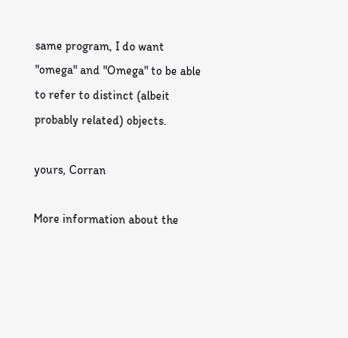same program, I do want "omega" and "Omega" to be able
to refer to distinct (albeit probably related) objects.

yours, Corran

More information about the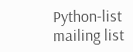Python-list mailing list